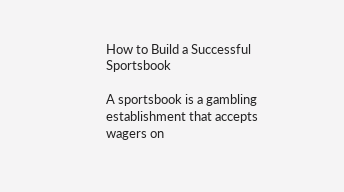How to Build a Successful Sportsbook

A sportsbook is a gambling establishment that accepts wagers on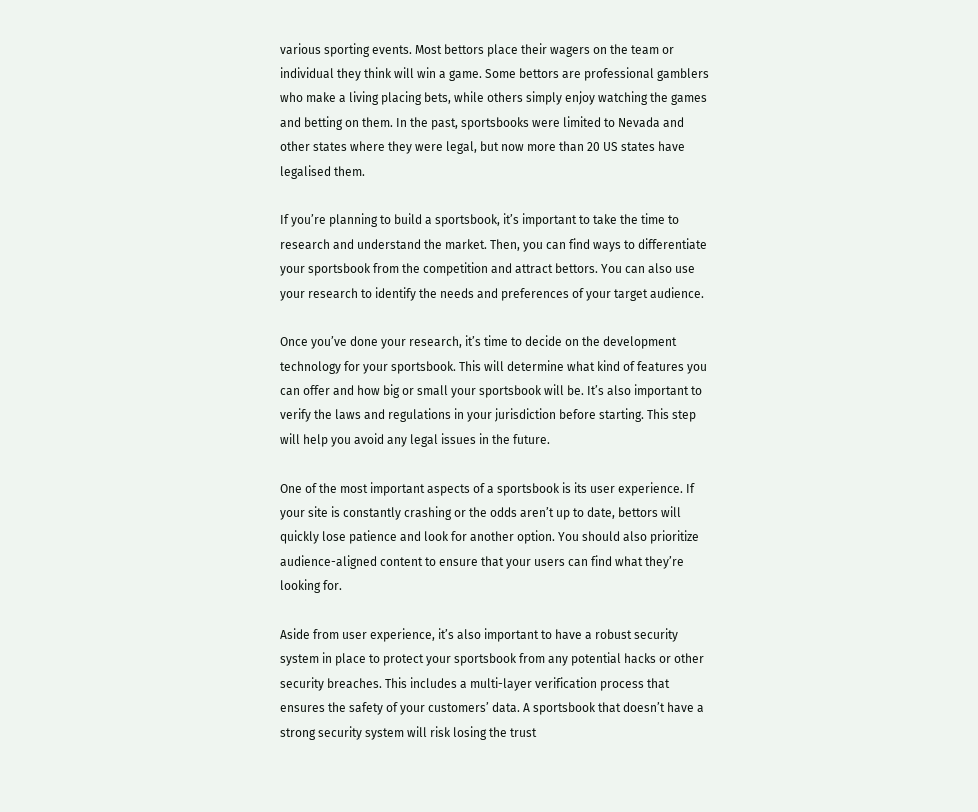various sporting events. Most bettors place their wagers on the team or individual they think will win a game. Some bettors are professional gamblers who make a living placing bets, while others simply enjoy watching the games and betting on them. In the past, sportsbooks were limited to Nevada and other states where they were legal, but now more than 20 US states have legalised them.

If you’re planning to build a sportsbook, it’s important to take the time to research and understand the market. Then, you can find ways to differentiate your sportsbook from the competition and attract bettors. You can also use your research to identify the needs and preferences of your target audience.

Once you’ve done your research, it’s time to decide on the development technology for your sportsbook. This will determine what kind of features you can offer and how big or small your sportsbook will be. It’s also important to verify the laws and regulations in your jurisdiction before starting. This step will help you avoid any legal issues in the future.

One of the most important aspects of a sportsbook is its user experience. If your site is constantly crashing or the odds aren’t up to date, bettors will quickly lose patience and look for another option. You should also prioritize audience-aligned content to ensure that your users can find what they’re looking for.

Aside from user experience, it’s also important to have a robust security system in place to protect your sportsbook from any potential hacks or other security breaches. This includes a multi-layer verification process that ensures the safety of your customers’ data. A sportsbook that doesn’t have a strong security system will risk losing the trust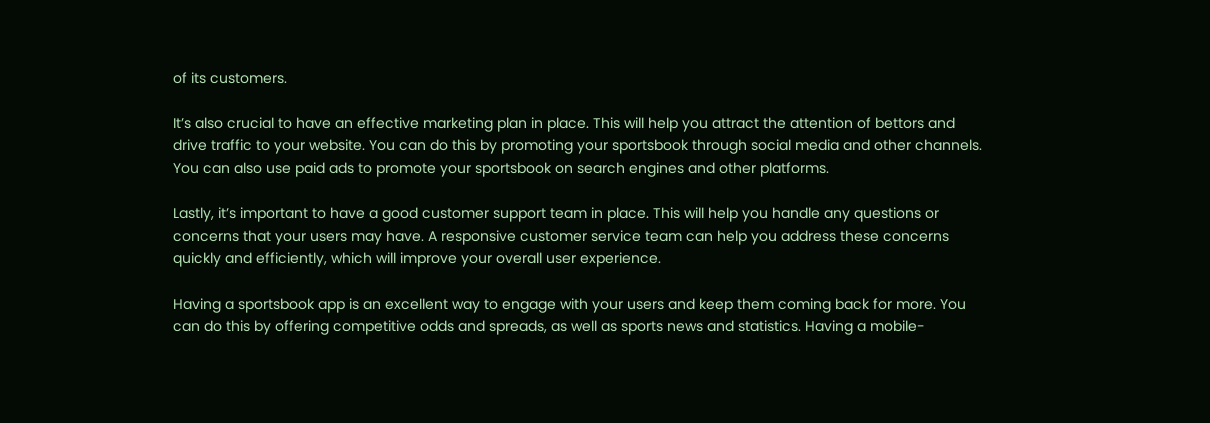of its customers.

It’s also crucial to have an effective marketing plan in place. This will help you attract the attention of bettors and drive traffic to your website. You can do this by promoting your sportsbook through social media and other channels. You can also use paid ads to promote your sportsbook on search engines and other platforms.

Lastly, it’s important to have a good customer support team in place. This will help you handle any questions or concerns that your users may have. A responsive customer service team can help you address these concerns quickly and efficiently, which will improve your overall user experience.

Having a sportsbook app is an excellent way to engage with your users and keep them coming back for more. You can do this by offering competitive odds and spreads, as well as sports news and statistics. Having a mobile-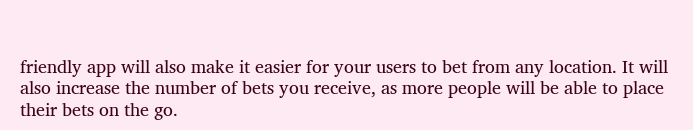friendly app will also make it easier for your users to bet from any location. It will also increase the number of bets you receive, as more people will be able to place their bets on the go.